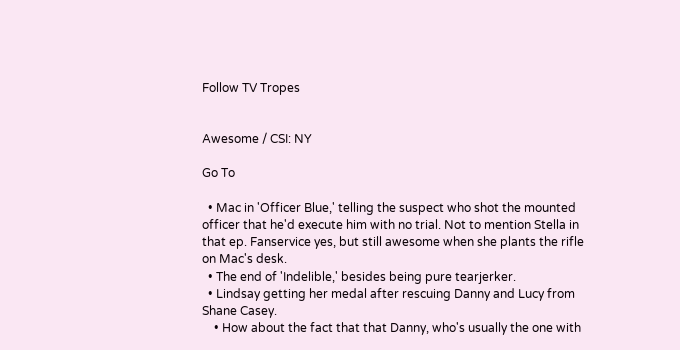Follow TV Tropes


Awesome / CSI: NY

Go To

  • Mac in 'Officer Blue,' telling the suspect who shot the mounted officer that he'd execute him with no trial. Not to mention Stella in that ep. Fanservice yes, but still awesome when she plants the rifle on Mac's desk.
  • The end of 'Indelible,' besides being pure tearjerker.
  • Lindsay getting her medal after rescuing Danny and Lucy from Shane Casey.
    • How about the fact that that Danny, who's usually the one with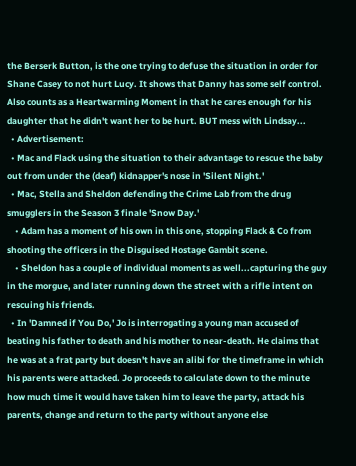the Berserk Button, is the one trying to defuse the situation in order for Shane Casey to not hurt Lucy. It shows that Danny has some self control. Also counts as a Heartwarming Moment in that he cares enough for his daughter that he didn't want her to be hurt. BUT mess with Lindsay...
  • Advertisement:
  • Mac and Flack using the situation to their advantage to rescue the baby out from under the (deaf) kidnapper's nose in 'Silent Night.'
  • Mac, Stella and Sheldon defending the Crime Lab from the drug smugglers in the Season 3 finale 'Snow Day.'
    • Adam has a moment of his own in this one, stopping Flack & Co from shooting the officers in the Disguised Hostage Gambit scene.
    • Sheldon has a couple of individual moments as well...capturing the guy in the morgue, and later running down the street with a rifle intent on rescuing his friends.
  • In 'Damned if You Do,' Jo is interrogating a young man accused of beating his father to death and his mother to near-death. He claims that he was at a frat party but doesn't have an alibi for the timeframe in which his parents were attacked. Jo proceeds to calculate down to the minute how much time it would have taken him to leave the party, attack his parents, change and return to the party without anyone else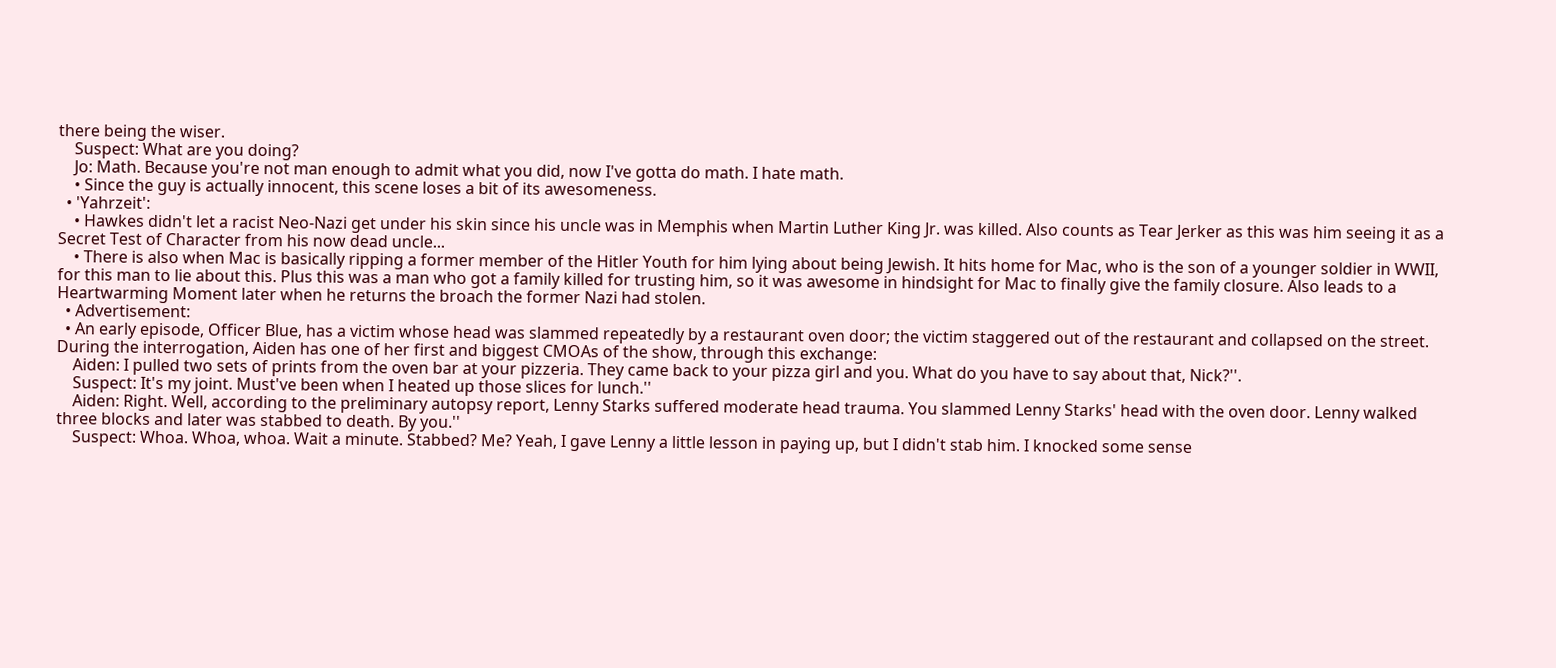there being the wiser.
    Suspect: What are you doing?
    Jo: Math. Because you're not man enough to admit what you did, now I've gotta do math. I hate math.
    • Since the guy is actually innocent, this scene loses a bit of its awesomeness.
  • 'Yahrzeit':
    • Hawkes didn't let a racist Neo-Nazi get under his skin since his uncle was in Memphis when Martin Luther King Jr. was killed. Also counts as Tear Jerker as this was him seeing it as a Secret Test of Character from his now dead uncle...
    • There is also when Mac is basically ripping a former member of the Hitler Youth for him lying about being Jewish. It hits home for Mac, who is the son of a younger soldier in WWII, for this man to lie about this. Plus this was a man who got a family killed for trusting him, so it was awesome in hindsight for Mac to finally give the family closure. Also leads to a Heartwarming Moment later when he returns the broach the former Nazi had stolen.
  • Advertisement:
  • An early episode, Officer Blue, has a victim whose head was slammed repeatedly by a restaurant oven door; the victim staggered out of the restaurant and collapsed on the street. During the interrogation, Aiden has one of her first and biggest CMOAs of the show, through this exchange:
    Aiden: I pulled two sets of prints from the oven bar at your pizzeria. They came back to your pizza girl and you. What do you have to say about that, Nick?''.
    Suspect: It's my joint. Must've been when I heated up those slices for lunch.''
    Aiden: Right. Well, according to the preliminary autopsy report, Lenny Starks suffered moderate head trauma. You slammed Lenny Starks' head with the oven door. Lenny walked three blocks and later was stabbed to death. By you.''
    Suspect: Whoa. Whoa, whoa. Wait a minute. Stabbed? Me? Yeah, I gave Lenny a little lesson in paying up, but I didn't stab him. I knocked some sense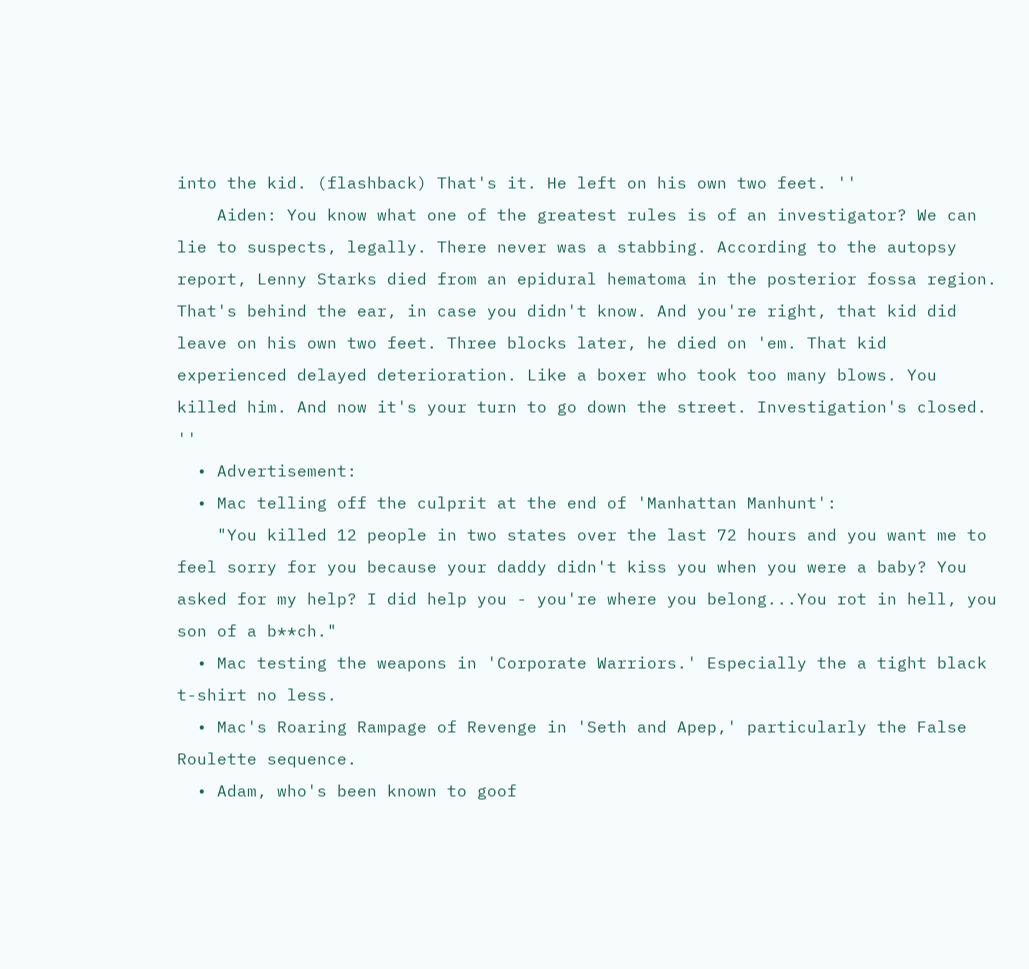into the kid. (flashback) That's it. He left on his own two feet. ''
    Aiden: You know what one of the greatest rules is of an investigator? We can lie to suspects, legally. There never was a stabbing. According to the autopsy report, Lenny Starks died from an epidural hematoma in the posterior fossa region. That's behind the ear, in case you didn't know. And you're right, that kid did leave on his own two feet. Three blocks later, he died on 'em. That kid experienced delayed deterioration. Like a boxer who took too many blows. You killed him. And now it's your turn to go down the street. Investigation's closed. ''
  • Advertisement:
  • Mac telling off the culprit at the end of 'Manhattan Manhunt':
    "You killed 12 people in two states over the last 72 hours and you want me to feel sorry for you because your daddy didn't kiss you when you were a baby? You asked for my help? I did help you - you're where you belong...You rot in hell, you son of a b**ch."
  • Mac testing the weapons in 'Corporate Warriors.' Especially the a tight black t-shirt no less.
  • Mac's Roaring Rampage of Revenge in 'Seth and Apep,' particularly the False Roulette sequence.
  • Adam, who's been known to goof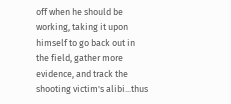off when he should be working, taking it upon himself to go back out in the field, gather more evidence, and track the shooting victim's alibi...thus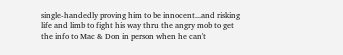single-handedly proving him to be innocent...and risking life and limb to fight his way thru the angry mob to get the info to Mac & Don in person when he can't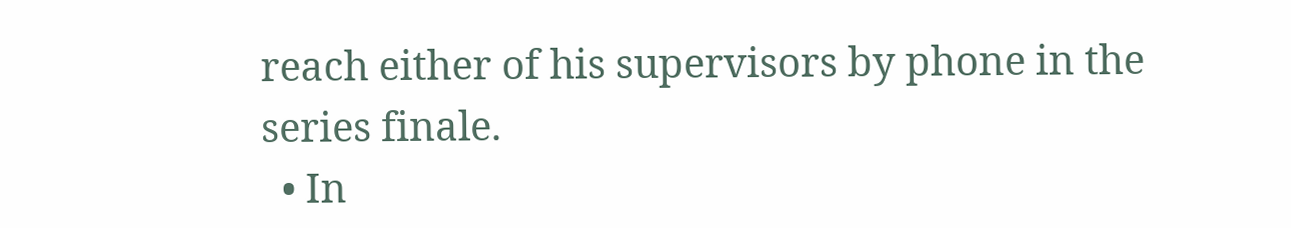reach either of his supervisors by phone in the series finale.
  • In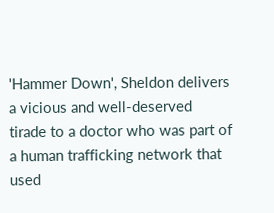'Hammer Down', Sheldon delivers a vicious and well-deserved tirade to a doctor who was part of a human trafficking network that used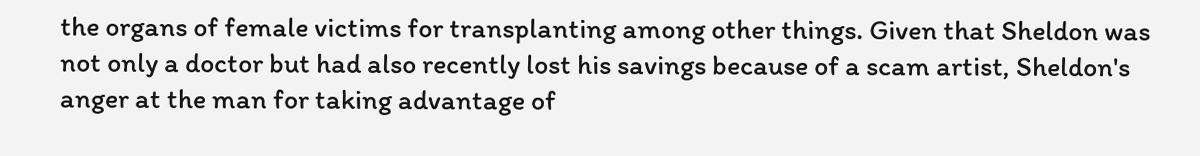the organs of female victims for transplanting among other things. Given that Sheldon was not only a doctor but had also recently lost his savings because of a scam artist, Sheldon's anger at the man for taking advantage of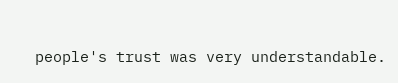people's trust was very understandable.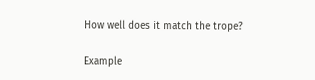How well does it match the trope?

Example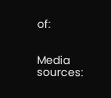of:


Media sources: